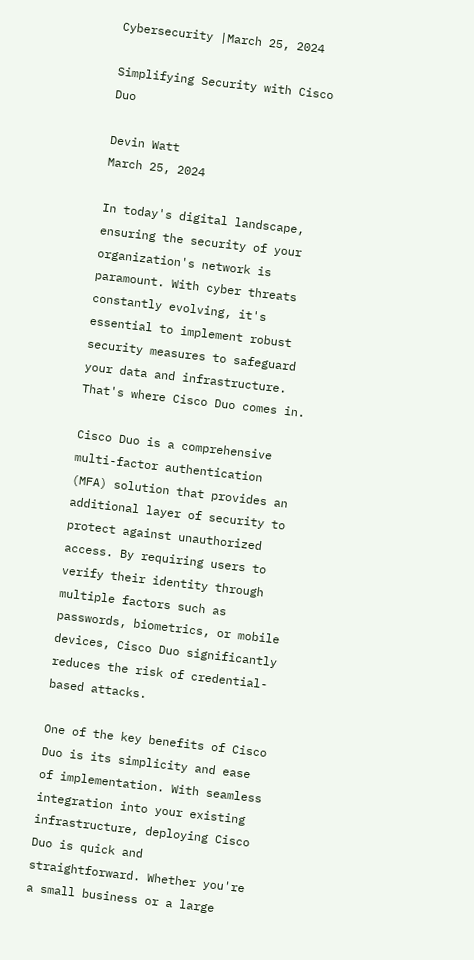Cybersecurity |March 25, 2024

Simplifying Security with Cisco Duo

Devin Watt
March 25, 2024

In today's digital landscape, ensuring the security of your organization's network is paramount. With cyber threats constantly evolving, it's essential to implement robust security measures to safeguard your data and infrastructure. That's where Cisco Duo comes in.

Cisco Duo is a comprehensive multi-factor authentication (MFA) solution that provides an additional layer of security to protect against unauthorized access. By requiring users to verify their identity through multiple factors such as passwords, biometrics, or mobile devices, Cisco Duo significantly reduces the risk of credential-based attacks.

One of the key benefits of Cisco Duo is its simplicity and ease of implementation. With seamless integration into your existing infrastructure, deploying Cisco Duo is quick and straightforward. Whether you're a small business or a large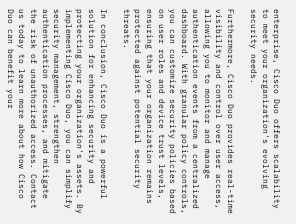enterprise, Cisco Duo offers scalability to meet your organization's evolving security needs.

Furthermore, Cisco Duo provides real-time visibility and control over user access, allowing you to monitor and manage authentication events from a centralized dashboard. With granular policy controls, you can customize security policies based on user roles and device trust levels, ensuring that your organization remains protected against potential security threats.

In conclusion, Cisco Duo is a powerful solution for enhancing security and protecting your organization's assets. By implementing Cisco Duo, you can simplify security management, strengthen authentication processes, and mitigate the risk of unauthorized access. Contact us today to learn more about how Cisco Duo can benefit your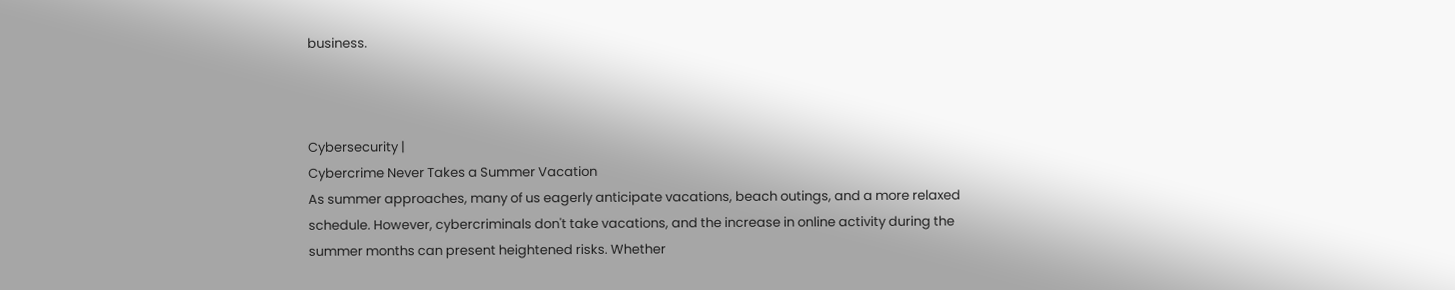business.



Cybersecurity |
Cybercrime Never Takes a Summer Vacation
As summer approaches, many of us eagerly anticipate vacations, beach outings, and a more relaxed schedule. However, cybercriminals don't take vacations, and the increase in online activity during the summer months can present heightened risks. Whether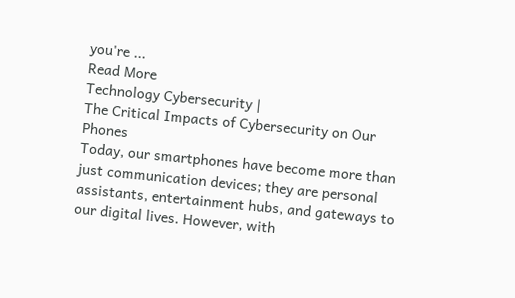you're ...
Read More
Technology Cybersecurity |
The Critical Impacts of Cybersecurity on Our Phones
Today, our smartphones have become more than just communication devices; they are personal assistants, entertainment hubs, and gateways to our digital lives. However, with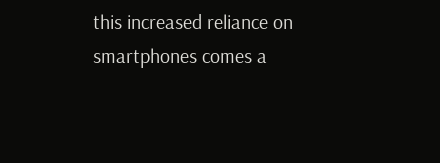this increased reliance on smartphones comes a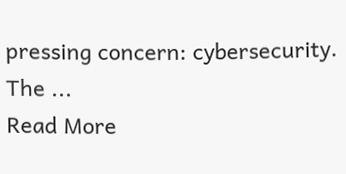pressing concern: cybersecurity. The ...
Read More